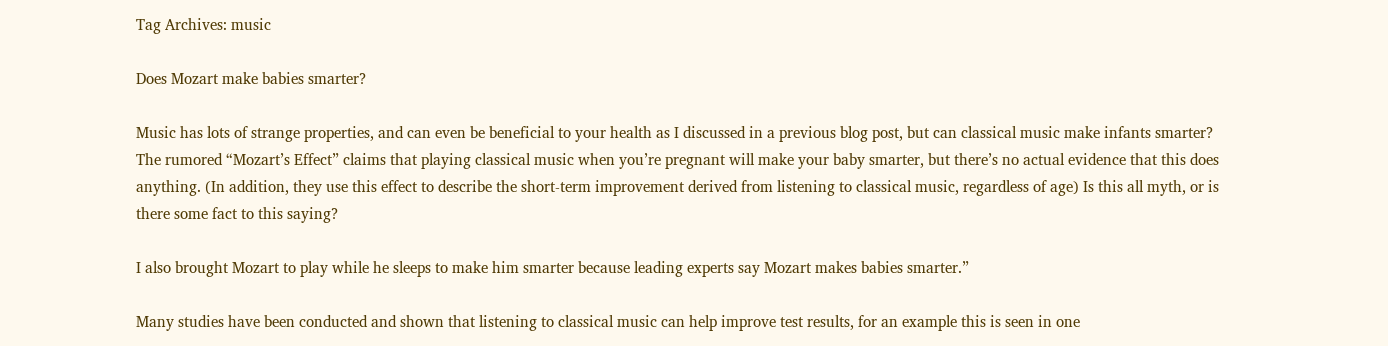Tag Archives: music

Does Mozart make babies smarter?

Music has lots of strange properties, and can even be beneficial to your health as I discussed in a previous blog post, but can classical music make infants smarter? The rumored “Mozart’s Effect” claims that playing classical music when you’re pregnant will make your baby smarter, but there’s no actual evidence that this does anything. (In addition, they use this effect to describe the short-term improvement derived from listening to classical music, regardless of age) Is this all myth, or is there some fact to this saying?

I also brought Mozart to play while he sleeps to make him smarter because leading experts say Mozart makes babies smarter.”

Many studies have been conducted and shown that listening to classical music can help improve test results, for an example this is seen in one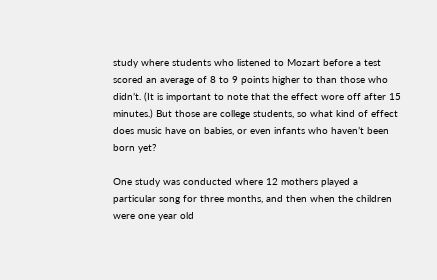study where students who listened to Mozart before a test scored an average of 8 to 9 points higher to than those who didn’t. (It is important to note that the effect wore off after 15 minutes.) But those are college students, so what kind of effect does music have on babies, or even infants who haven’t been born yet?

One study was conducted where 12 mothers played a particular song for three months, and then when the children were one year old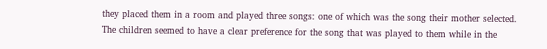they placed them in a room and played three songs: one of which was the song their mother selected. The children seemed to have a clear preference for the song that was played to them while in the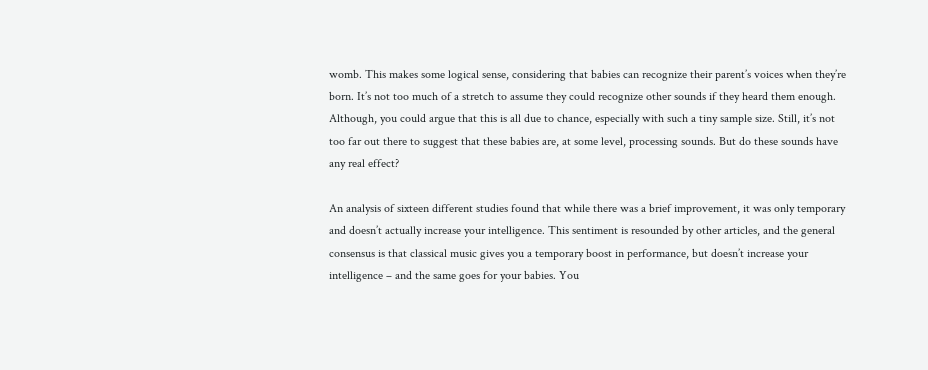womb. This makes some logical sense, considering that babies can recognize their parent’s voices when they’re born. It’s not too much of a stretch to assume they could recognize other sounds if they heard them enough. Although, you could argue that this is all due to chance, especially with such a tiny sample size. Still, it’s not too far out there to suggest that these babies are, at some level, processing sounds. But do these sounds have any real effect?

An analysis of sixteen different studies found that while there was a brief improvement, it was only temporary and doesn’t actually increase your intelligence. This sentiment is resounded by other articles, and the general consensus is that classical music gives you a temporary boost in performance, but doesn’t increase your intelligence – and the same goes for your babies. You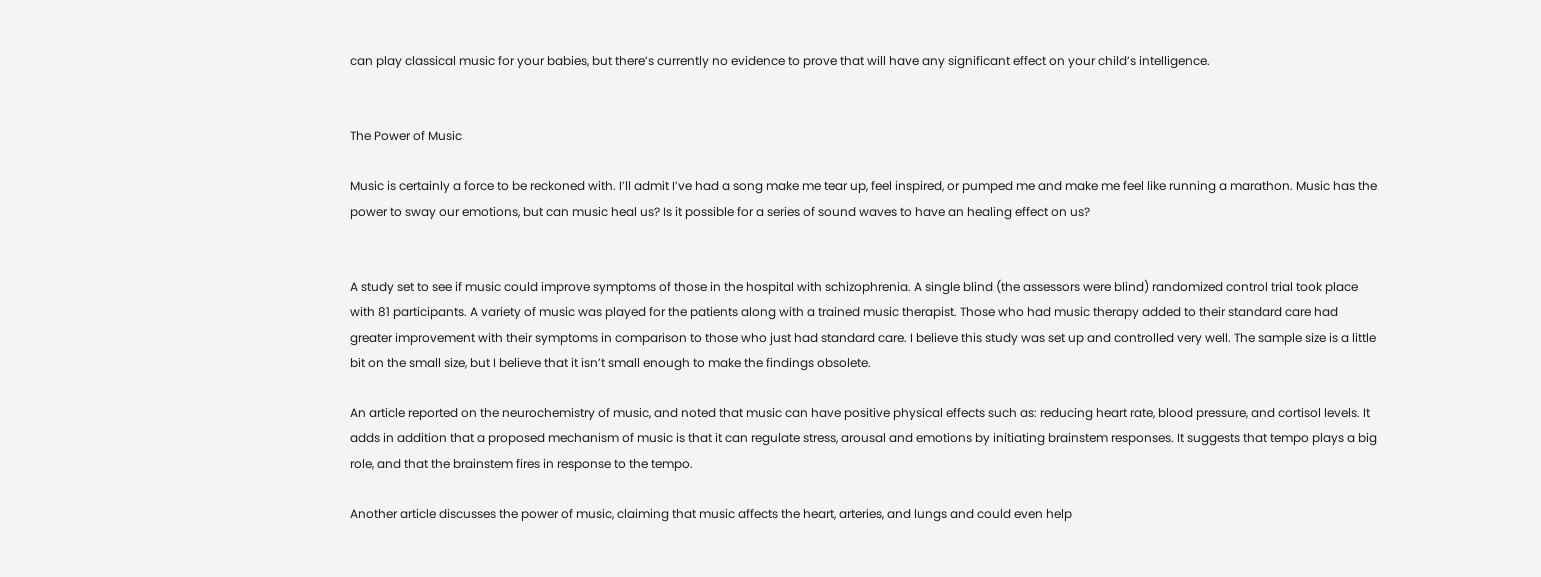can play classical music for your babies, but there’s currently no evidence to prove that will have any significant effect on your child’s intelligence.


The Power of Music

Music is certainly a force to be reckoned with. I’ll admit I’ve had a song make me tear up, feel inspired, or pumped me and make me feel like running a marathon. Music has the power to sway our emotions, but can music heal us? Is it possible for a series of sound waves to have an healing effect on us?


A study set to see if music could improve symptoms of those in the hospital with schizophrenia. A single blind (the assessors were blind) randomized control trial took place with 81 participants. A variety of music was played for the patients along with a trained music therapist. Those who had music therapy added to their standard care had greater improvement with their symptoms in comparison to those who just had standard care. I believe this study was set up and controlled very well. The sample size is a little bit on the small size, but I believe that it isn’t small enough to make the findings obsolete.

An article reported on the neurochemistry of music, and noted that music can have positive physical effects such as: reducing heart rate, blood pressure, and cortisol levels. It adds in addition that a proposed mechanism of music is that it can regulate stress, arousal and emotions by initiating brainstem responses. It suggests that tempo plays a big role, and that the brainstem fires in response to the tempo.

Another article discusses the power of music, claiming that music affects the heart, arteries, and lungs and could even help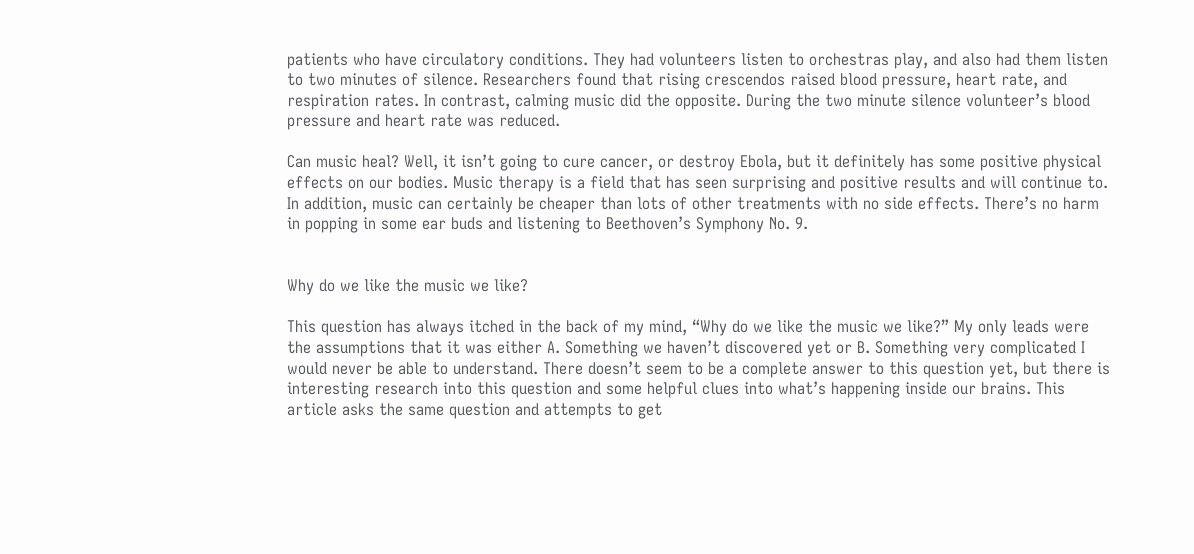patients who have circulatory conditions. They had volunteers listen to orchestras play, and also had them listen to two minutes of silence. Researchers found that rising crescendos raised blood pressure, heart rate, and respiration rates. In contrast, calming music did the opposite. During the two minute silence volunteer’s blood pressure and heart rate was reduced.

Can music heal? Well, it isn’t going to cure cancer, or destroy Ebola, but it definitely has some positive physical effects on our bodies. Music therapy is a field that has seen surprising and positive results and will continue to. In addition, music can certainly be cheaper than lots of other treatments with no side effects. There’s no harm in popping in some ear buds and listening to Beethoven’s Symphony No. 9.


Why do we like the music we like?

This question has always itched in the back of my mind, “Why do we like the music we like?” My only leads were the assumptions that it was either A. Something we haven’t discovered yet or B. Something very complicated I would never be able to understand. There doesn’t seem to be a complete answer to this question yet, but there is interesting research into this question and some helpful clues into what’s happening inside our brains. This article asks the same question and attempts to get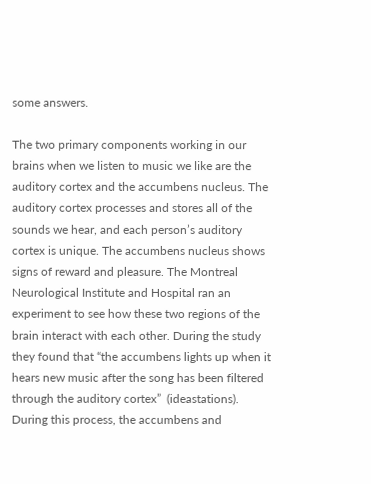some answers.

The two primary components working in our brains when we listen to music we like are the auditory cortex and the accumbens nucleus. The auditory cortex processes and stores all of the sounds we hear, and each person’s auditory cortex is unique. The accumbens nucleus shows signs of reward and pleasure. The Montreal Neurological Institute and Hospital ran an experiment to see how these two regions of the brain interact with each other. During the study they found that “the accumbens lights up when it hears new music after the song has been filtered through the auditory cortex”  (ideastations). During this process, the accumbens and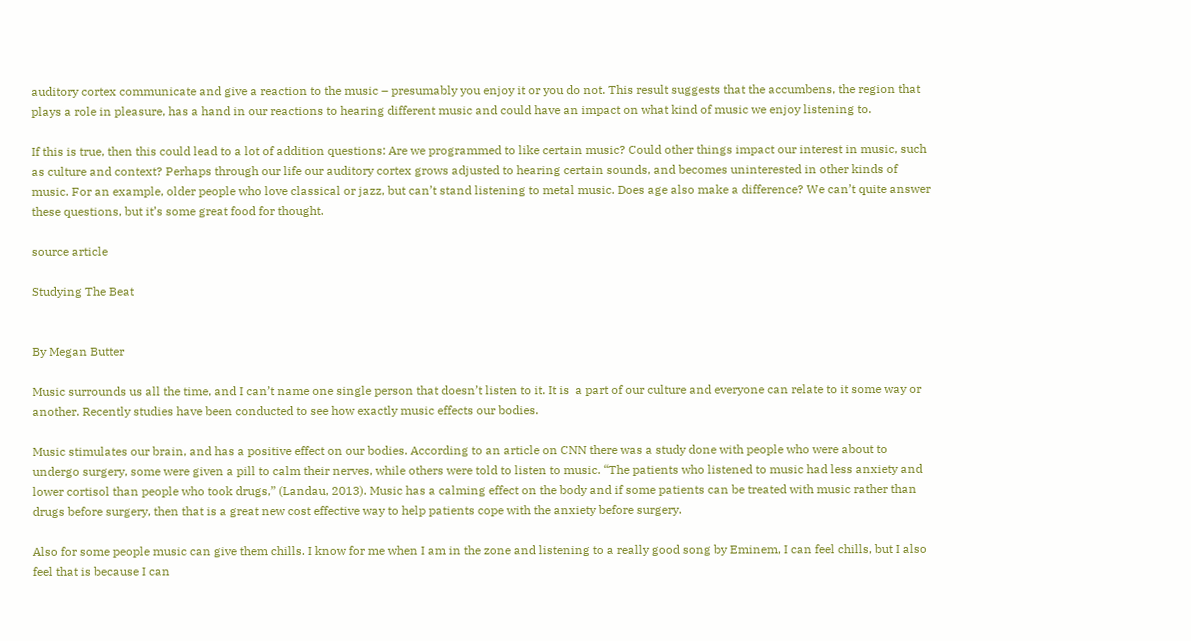auditory cortex communicate and give a reaction to the music – presumably you enjoy it or you do not. This result suggests that the accumbens, the region that plays a role in pleasure, has a hand in our reactions to hearing different music and could have an impact on what kind of music we enjoy listening to.

If this is true, then this could lead to a lot of addition questions: Are we programmed to like certain music? Could other things impact our interest in music, such as culture and context? Perhaps through our life our auditory cortex grows adjusted to hearing certain sounds, and becomes uninterested in other kinds of music. For an example, older people who love classical or jazz, but can’t stand listening to metal music. Does age also make a difference? We can’t quite answer these questions, but it’s some great food for thought.

source article

Studying The Beat


By Megan Butter

Music surrounds us all the time, and I can’t name one single person that doesn’t listen to it. It is  a part of our culture and everyone can relate to it some way or another. Recently studies have been conducted to see how exactly music effects our bodies.

Music stimulates our brain, and has a positive effect on our bodies. According to an article on CNN there was a study done with people who were about to undergo surgery, some were given a pill to calm their nerves, while others were told to listen to music. “The patients who listened to music had less anxiety and lower cortisol than people who took drugs,” (Landau, 2013). Music has a calming effect on the body and if some patients can be treated with music rather than drugs before surgery, then that is a great new cost effective way to help patients cope with the anxiety before surgery.

Also for some people music can give them chills. I know for me when I am in the zone and listening to a really good song by Eminem, I can feel chills, but I also feel that is because I can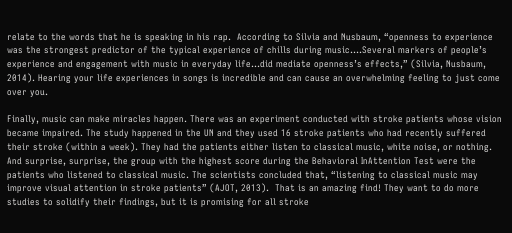relate to the words that he is speaking in his rap.  According to Silvia and Nusbaum, “openness to experience was the strongest predictor of the typical experience of chills during music….Several markers of people’s experience and engagement with music in everyday life…did mediate openness’s effects,” (Silvia, Nusbaum, 2014). Hearing your life experiences in songs is incredible and can cause an overwhelming feeling to just come over you.

Finally, music can make miracles happen. There was an experiment conducted with stroke patients whose vision became impaired. The study happened in the UN and they used 16 stroke patients who had recently suffered their stroke (within a week). They had the patients either listen to classical music, white noise, or nothing. And surprise, surprise, the group with the highest score during the Behavioral InAttention Test were the patients who listened to classical music. The scientists concluded that, “listening to classical music may improve visual attention in stroke patients” (AJOT, 2013).  That is an amazing find! They want to do more studies to solidify their findings, but it is promising for all stroke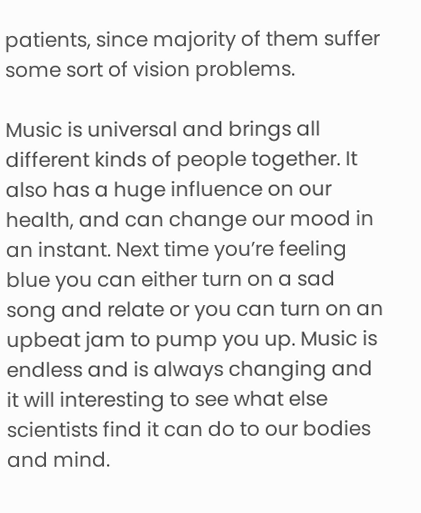patients, since majority of them suffer some sort of vision problems.

Music is universal and brings all different kinds of people together. It also has a huge influence on our health, and can change our mood in an instant. Next time you’re feeling blue you can either turn on a sad song and relate or you can turn on an upbeat jam to pump you up. Music is endless and is always changing and it will interesting to see what else scientists find it can do to our bodies and mind.